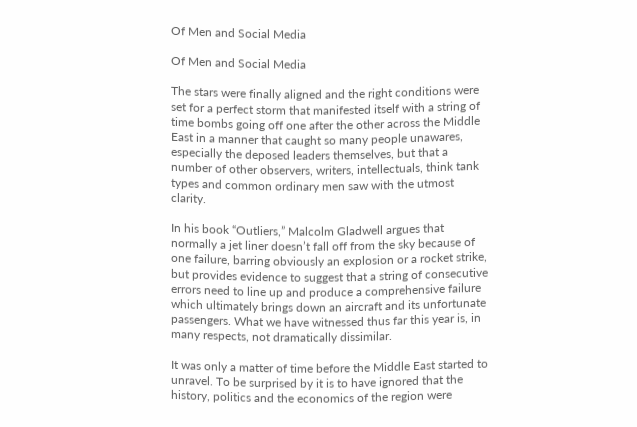Of Men and Social Media

Of Men and Social Media

The stars were finally aligned and the right conditions were set for a perfect storm that manifested itself with a string of time bombs going off one after the other across the Middle East in a manner that caught so many people unawares, especially the deposed leaders themselves, but that a number of other observers, writers, intellectuals, think tank types and common ordinary men saw with the utmost clarity.

In his book “Outliers,” Malcolm Gladwell argues that normally a jet liner doesn’t fall off from the sky because of one failure, barring obviously an explosion or a rocket strike, but provides evidence to suggest that a string of consecutive errors need to line up and produce a comprehensive failure which ultimately brings down an aircraft and its unfortunate passengers. What we have witnessed thus far this year is, in many respects, not dramatically dissimilar.

It was only a matter of time before the Middle East started to unravel. To be surprised by it is to have ignored that the history, politics and the economics of the region were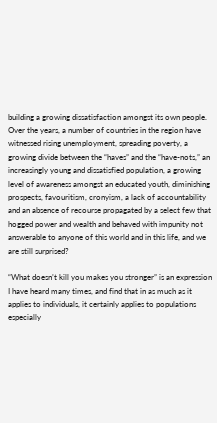building a growing dissatisfaction amongst its own people. Over the years, a number of countries in the region have witnessed rising unemployment, spreading poverty, a growing divide between the “haves” and the “have-nots,” an increasingly young and dissatisfied population, a growing level of awareness amongst an educated youth, diminishing prospects, favouritism, cronyism, a lack of accountability and an absence of recourse propagated by a select few that hogged power and wealth and behaved with impunity not answerable to anyone of this world and in this life, and we are still surprised?

“What doesn’t kill you makes you stronger” is an expression I have heard many times, and find that in as much as it applies to individuals, it certainly applies to populations especially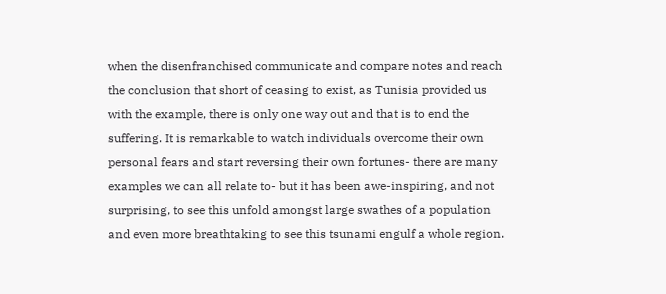when the disenfranchised communicate and compare notes and reach the conclusion that short of ceasing to exist, as Tunisia provided us with the example, there is only one way out and that is to end the suffering. It is remarkable to watch individuals overcome their own personal fears and start reversing their own fortunes- there are many examples we can all relate to- but it has been awe-inspiring, and not surprising, to see this unfold amongst large swathes of a population and even more breathtaking to see this tsunami engulf a whole region.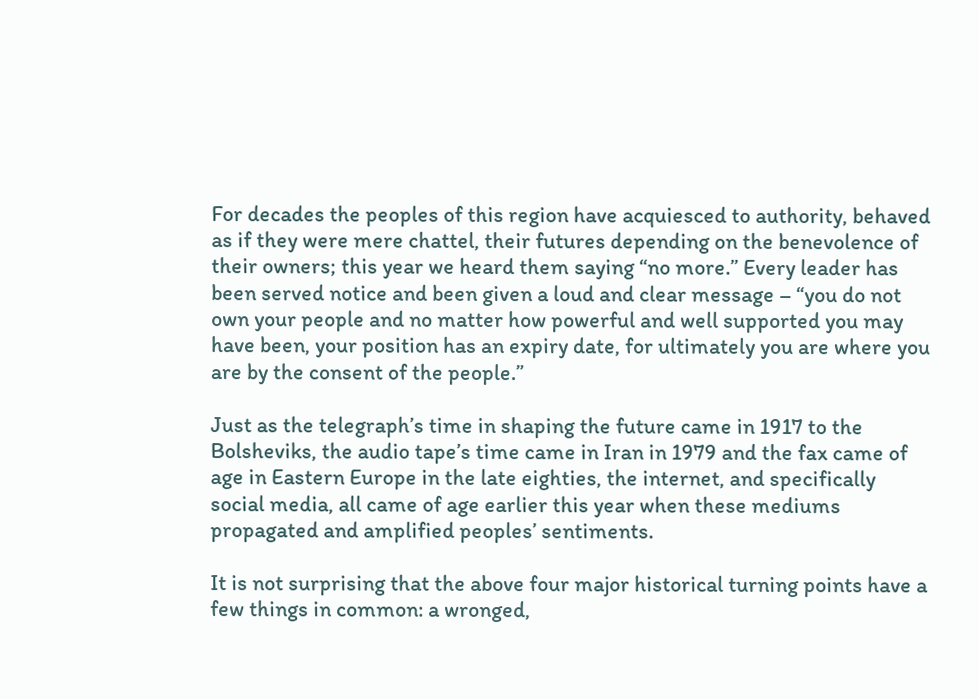For decades the peoples of this region have acquiesced to authority, behaved as if they were mere chattel, their futures depending on the benevolence of their owners; this year we heard them saying “no more.” Every leader has been served notice and been given a loud and clear message – “you do not own your people and no matter how powerful and well supported you may have been, your position has an expiry date, for ultimately you are where you are by the consent of the people.”

Just as the telegraph’s time in shaping the future came in 1917 to the Bolsheviks, the audio tape’s time came in Iran in 1979 and the fax came of age in Eastern Europe in the late eighties, the internet, and specifically social media, all came of age earlier this year when these mediums propagated and amplified peoples’ sentiments.

It is not surprising that the above four major historical turning points have a few things in common: a wronged,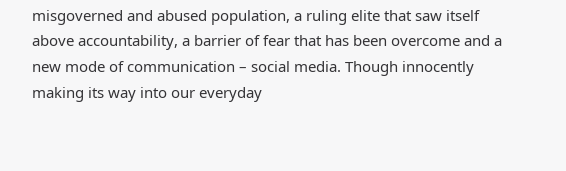misgoverned and abused population, a ruling elite that saw itself above accountability, a barrier of fear that has been overcome and a new mode of communication – social media. Though innocently making its way into our everyday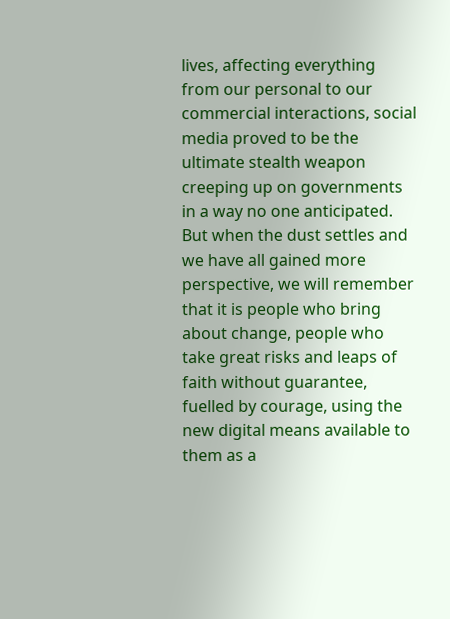lives, affecting everything from our personal to our commercial interactions, social media proved to be the ultimate stealth weapon creeping up on governments in a way no one anticipated. But when the dust settles and we have all gained more perspective, we will remember that it is people who bring about change, people who take great risks and leaps of faith without guarantee, fuelled by courage, using the new digital means available to them as a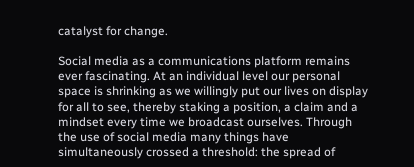catalyst for change.

Social media as a communications platform remains ever fascinating. At an individual level our personal space is shrinking as we willingly put our lives on display for all to see, thereby staking a position, a claim and a mindset every time we broadcast ourselves. Through the use of social media many things have simultaneously crossed a threshold: the spread of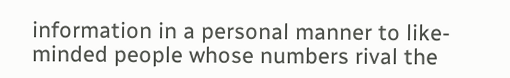information in a personal manner to like-minded people whose numbers rival the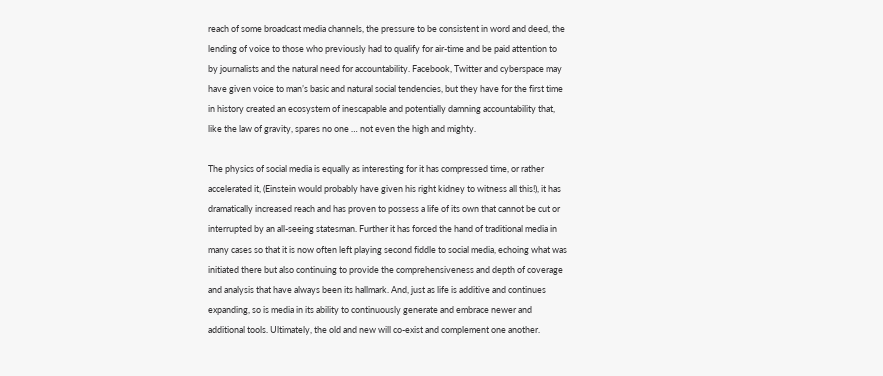reach of some broadcast media channels, the pressure to be consistent in word and deed, the lending of voice to those who previously had to qualify for air-time and be paid attention to by journalists and the natural need for accountability. Facebook, Twitter and cyberspace may have given voice to man’s basic and natural social tendencies, but they have for the first time in history created an ecosystem of inescapable and potentially damning accountability that, like the law of gravity, spares no one … not even the high and mighty.

The physics of social media is equally as interesting for it has compressed time, or rather accelerated it, (Einstein would probably have given his right kidney to witness all this!), it has dramatically increased reach and has proven to possess a life of its own that cannot be cut or interrupted by an all-seeing statesman. Further it has forced the hand of traditional media in many cases so that it is now often left playing second fiddle to social media, echoing what was initiated there but also continuing to provide the comprehensiveness and depth of coverage and analysis that have always been its hallmark. And, just as life is additive and continues expanding, so is media in its ability to continuously generate and embrace newer and additional tools. Ultimately, the old and new will co-exist and complement one another.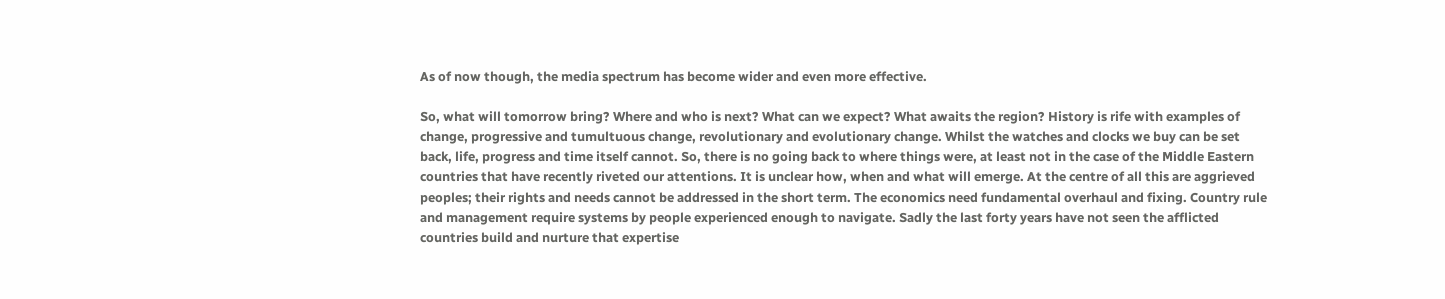As of now though, the media spectrum has become wider and even more effective.

So, what will tomorrow bring? Where and who is next? What can we expect? What awaits the region? History is rife with examples of change, progressive and tumultuous change, revolutionary and evolutionary change. Whilst the watches and clocks we buy can be set back, life, progress and time itself cannot. So, there is no going back to where things were, at least not in the case of the Middle Eastern countries that have recently riveted our attentions. It is unclear how, when and what will emerge. At the centre of all this are aggrieved peoples; their rights and needs cannot be addressed in the short term. The economics need fundamental overhaul and fixing. Country rule and management require systems by people experienced enough to navigate. Sadly the last forty years have not seen the afflicted countries build and nurture that expertise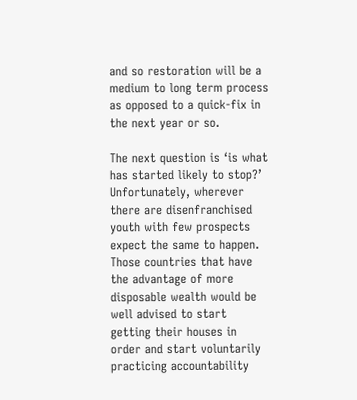and so restoration will be a medium to long term process as opposed to a quick-fix in the next year or so.

The next question is ‘is what has started likely to stop?’ Unfortunately, wherever there are disenfranchised youth with few prospects expect the same to happen. Those countries that have the advantage of more disposable wealth would be well advised to start getting their houses in order and start voluntarily practicing accountability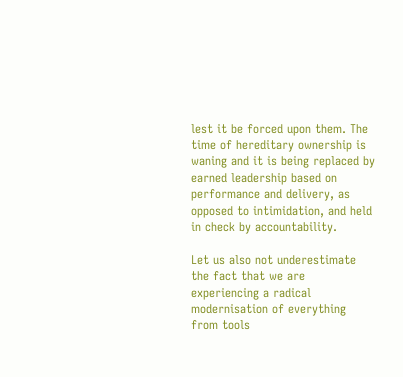lest it be forced upon them. The time of hereditary ownership is waning and it is being replaced by earned leadership based on performance and delivery, as opposed to intimidation, and held in check by accountability.

Let us also not underestimate the fact that we are experiencing a radical modernisation of everything from tools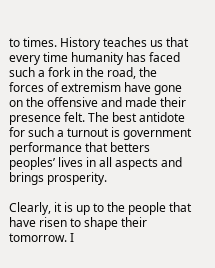to times. History teaches us that every time humanity has faced such a fork in the road, the forces of extremism have gone on the offensive and made their presence felt. The best antidote for such a turnout is government performance that betters peoples’ lives in all aspects and brings prosperity.

Clearly, it is up to the people that have risen to shape their tomorrow. I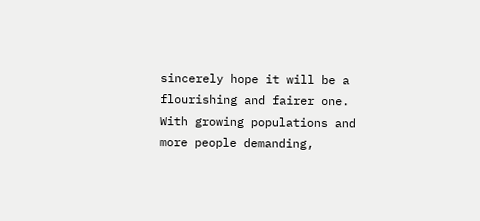sincerely hope it will be a flourishing and fairer one. With growing populations and more people demanding,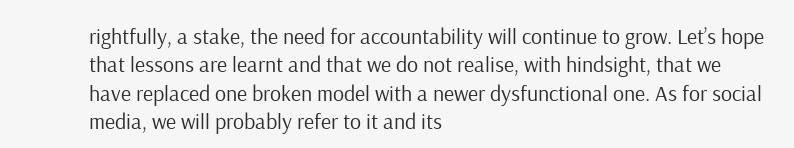rightfully, a stake, the need for accountability will continue to grow. Let’s hope that lessons are learnt and that we do not realise, with hindsight, that we have replaced one broken model with a newer dysfunctional one. As for social media, we will probably refer to it and its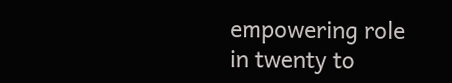empowering role in twenty to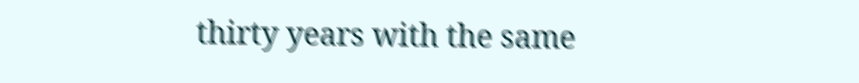thirty years with the same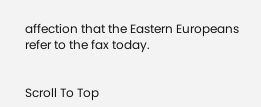affection that the Eastern Europeans refer to the fax today.


Scroll To Top